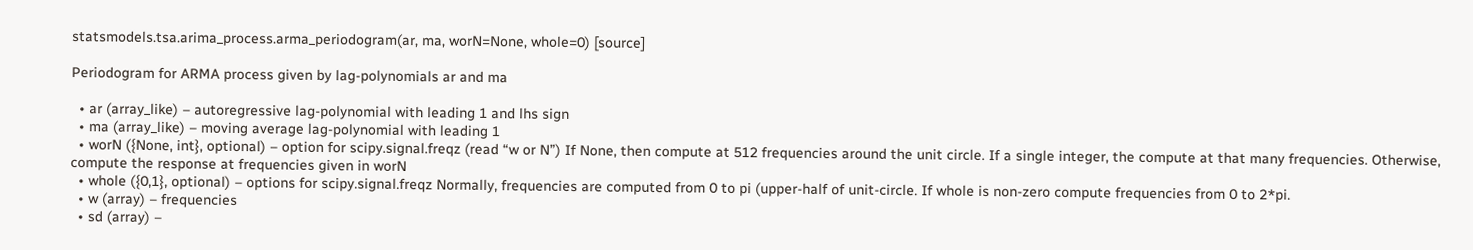statsmodels.tsa.arima_process.arma_periodogram(ar, ma, worN=None, whole=0) [source]

Periodogram for ARMA process given by lag-polynomials ar and ma

  • ar (array_like) – autoregressive lag-polynomial with leading 1 and lhs sign
  • ma (array_like) – moving average lag-polynomial with leading 1
  • worN ({None, int}, optional) – option for scipy.signal.freqz (read “w or N”) If None, then compute at 512 frequencies around the unit circle. If a single integer, the compute at that many frequencies. Otherwise, compute the response at frequencies given in worN
  • whole ({0,1}, optional) – options for scipy.signal.freqz Normally, frequencies are computed from 0 to pi (upper-half of unit-circle. If whole is non-zero compute frequencies from 0 to 2*pi.
  • w (array) – frequencies
  • sd (array) –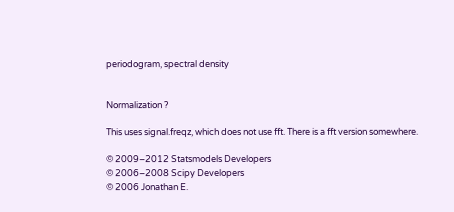periodogram, spectral density


Normalization ?

This uses signal.freqz, which does not use fft. There is a fft version somewhere.

© 2009–2012 Statsmodels Developers
© 2006–2008 Scipy Developers
© 2006 Jonathan E.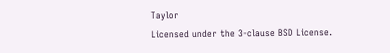Taylor
Licensed under the 3-clause BSD License.